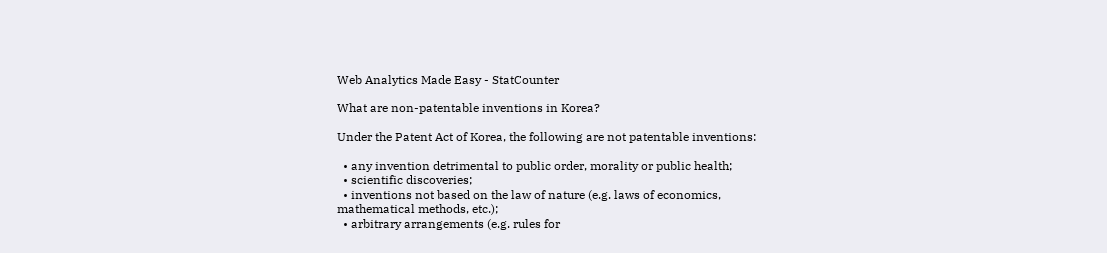Web Analytics Made Easy - StatCounter

What are non-patentable inventions in Korea?

Under the Patent Act of Korea, the following are not patentable inventions:

  • any invention detrimental to public order, morality or public health;
  • scientific discoveries;
  • inventions not based on the law of nature (e.g. laws of economics, mathematical methods, etc.);
  • arbitrary arrangements (e.g. rules for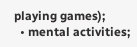playing games);
  • mental activities;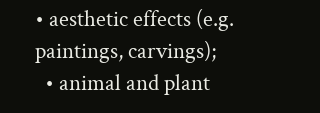• aesthetic effects (e.g. paintings, carvings);
  • animal and plant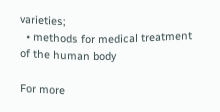varieties;
  • methods for medical treatment of the human body

For more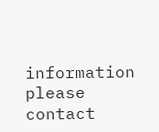information please contact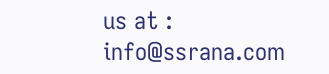us at : info@ssrana.com